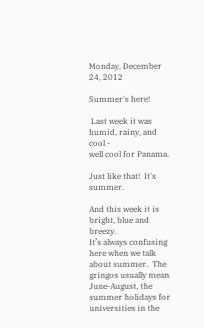Monday, December 24, 2012

Summer's here!

 Last week it was humid, rainy, and cool -
well cool for Panama.

Just like that!  It's summer.

And this week it is bright, blue and breezy.
It’s always confusing here when we talk about summer.  The gringos usually mean June-August, the summer holidays for universities in the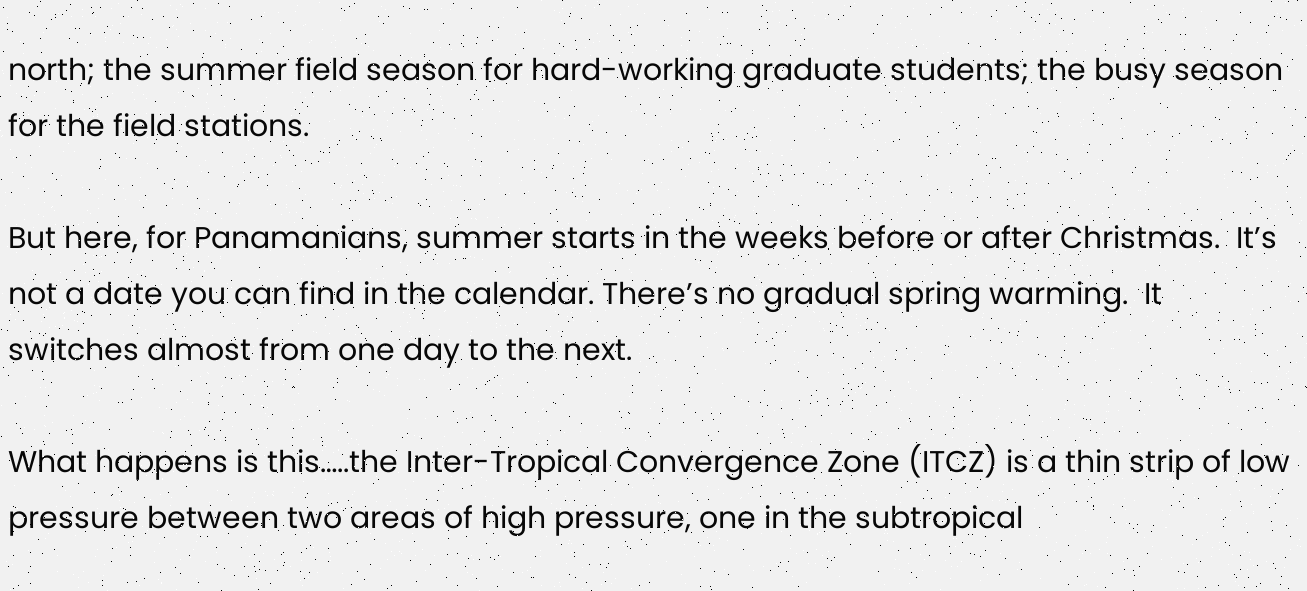north; the summer field season for hard-working graduate students; the busy season for the field stations.

But here, for Panamanians, summer starts in the weeks before or after Christmas.  It’s not a date you can find in the calendar. There’s no gradual spring warming.  It switches almost from one day to the next.

What happens is this…..the Inter-Tropical Convergence Zone (ITCZ) is a thin strip of low pressure between two areas of high pressure, one in the subtropical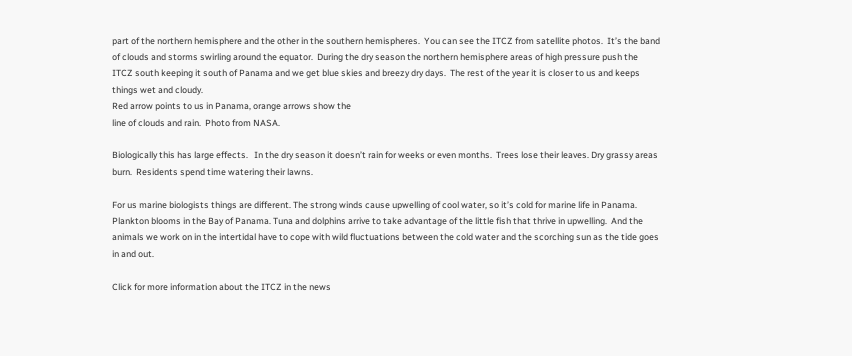part of the northern hemisphere and the other in the southern hemispheres.  You can see the ITCZ from satellite photos.  It’s the band of clouds and storms swirling around the equator.  During the dry season the northern hemisphere areas of high pressure push the ITCZ south keeping it south of Panama and we get blue skies and breezy dry days.  The rest of the year it is closer to us and keeps things wet and cloudy.
Red arrow points to us in Panama, orange arrows show the
line of clouds and rain.  Photo from NASA.

Biologically this has large effects.   In the dry season it doesn’t rain for weeks or even months.  Trees lose their leaves. Dry grassy areas burn.  Residents spend time watering their lawns.

For us marine biologists things are different. The strong winds cause upwelling of cool water, so it’s cold for marine life in Panama.  Plankton blooms in the Bay of Panama. Tuna and dolphins arrive to take advantage of the little fish that thrive in upwelling.  And the animals we work on in the intertidal have to cope with wild fluctuations between the cold water and the scorching sun as the tide goes in and out.

Click for more information about the ITCZ in the news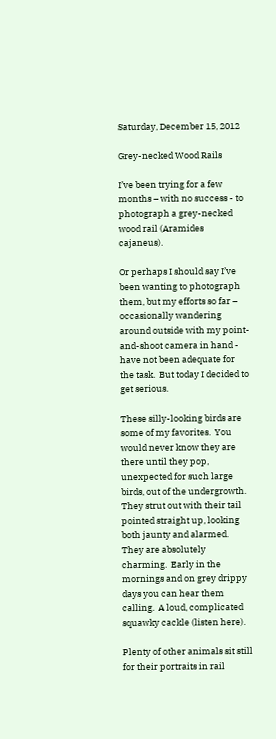Saturday, December 15, 2012

Grey-necked Wood Rails

I’ve been trying for a few months – with no success - to photograph a grey-necked wood rail (Aramides cajaneus).

Or perhaps I should say I’ve been wanting to photograph them, but my efforts so far – occasionally wandering around outside with my point-and-shoot camera in hand - have not been adequate for the task.  But today I decided to get serious.

These silly-looking birds are some of my favorites.  You would never know they are there until they pop, unexpected for such large birds, out of the undergrowth. They strut out with their tail pointed straight up, looking both jaunty and alarmed.  They are absolutely charming.  Early in the mornings and on grey drippy days you can hear them calling.  A loud, complicated squawky cackle (listen here).

Plenty of other animals sit still for their portraits in rail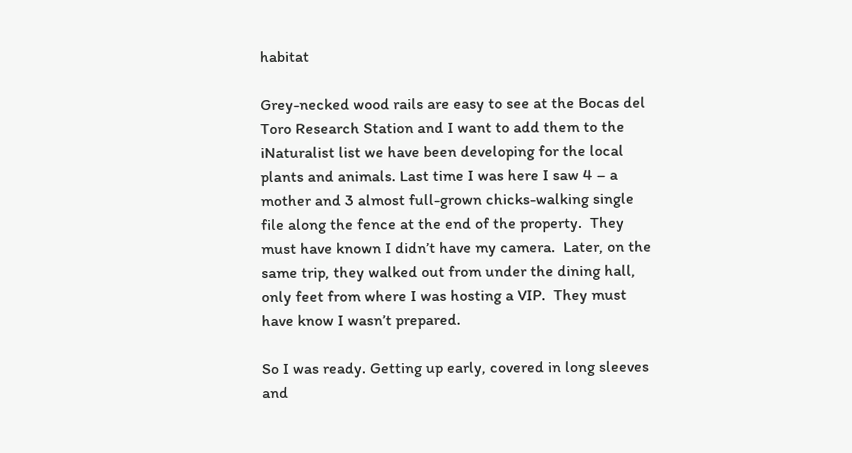habitat

Grey-necked wood rails are easy to see at the Bocas del Toro Research Station and I want to add them to the iNaturalist list we have been developing for the local plants and animals. Last time I was here I saw 4 – a mother and 3 almost full-grown chicks-walking single file along the fence at the end of the property.  They must have known I didn’t have my camera.  Later, on the same trip, they walked out from under the dining hall, only feet from where I was hosting a VIP.  They must have know I wasn’t prepared.

So I was ready. Getting up early, covered in long sleeves and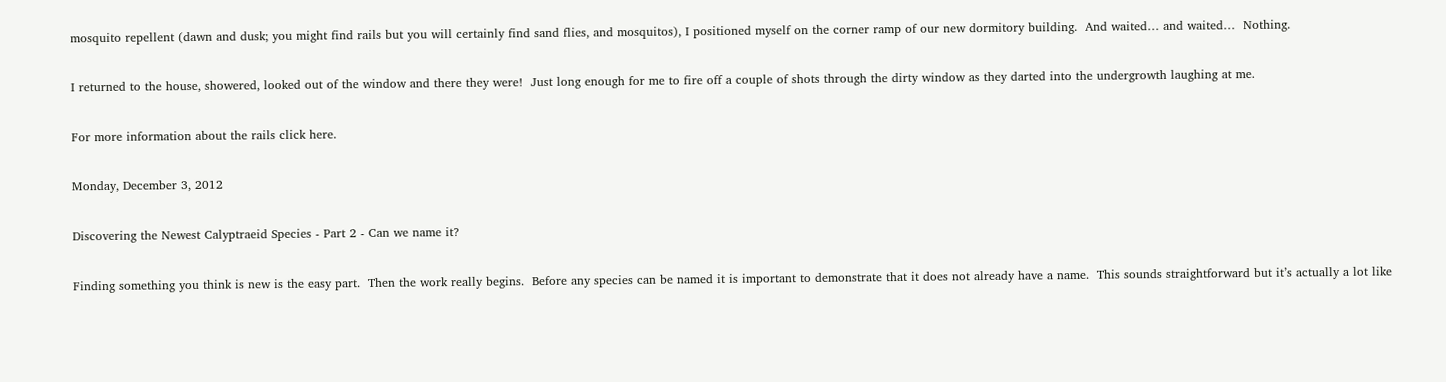mosquito repellent (dawn and dusk; you might find rails but you will certainly find sand flies, and mosquitos), I positioned myself on the corner ramp of our new dormitory building.  And waited… and waited…  Nothing.

I returned to the house, showered, looked out of the window and there they were!  Just long enough for me to fire off a couple of shots through the dirty window as they darted into the undergrowth laughing at me.

For more information about the rails click here.

Monday, December 3, 2012

Discovering the Newest Calyptraeid Species - Part 2 - Can we name it?

Finding something you think is new is the easy part.  Then the work really begins.  Before any species can be named it is important to demonstrate that it does not already have a name.  This sounds straightforward but it’s actually a lot like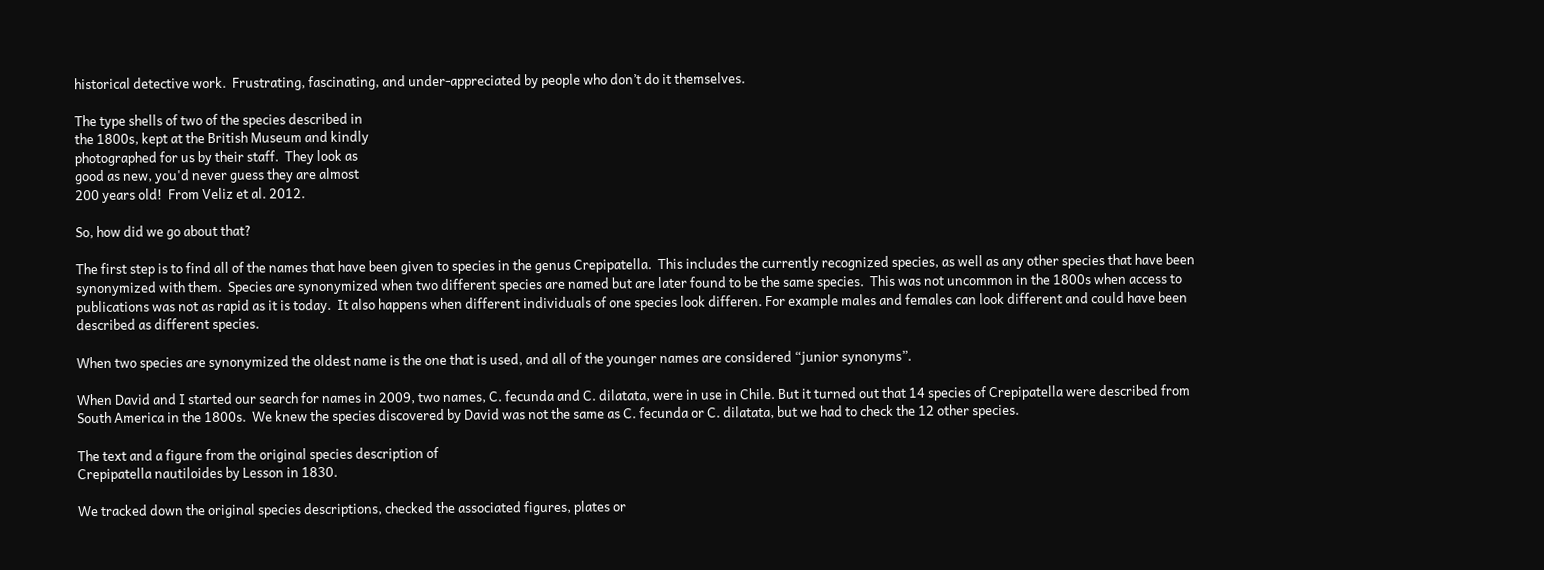historical detective work.  Frustrating, fascinating, and under-appreciated by people who don’t do it themselves.

The type shells of two of the species described in
the 1800s, kept at the British Museum and kindly
photographed for us by their staff.  They look as
good as new, you'd never guess they are almost
200 years old!  From Veliz et al. 2012.

So, how did we go about that?

The first step is to find all of the names that have been given to species in the genus Crepipatella.  This includes the currently recognized species, as well as any other species that have been synonymized with them.  Species are synonymized when two different species are named but are later found to be the same species.  This was not uncommon in the 1800s when access to publications was not as rapid as it is today.  It also happens when different individuals of one species look differen. For example males and females can look different and could have been described as different species.

When two species are synonymized the oldest name is the one that is used, and all of the younger names are considered “junior synonyms”.

When David and I started our search for names in 2009, two names, C. fecunda and C. dilatata, were in use in Chile. But it turned out that 14 species of Crepipatella were described from South America in the 1800s.  We knew the species discovered by David was not the same as C. fecunda or C. dilatata, but we had to check the 12 other species.

The text and a figure from the original species description of
Crepipatella nautiloides by Lesson in 1830.

We tracked down the original species descriptions, checked the associated figures, plates or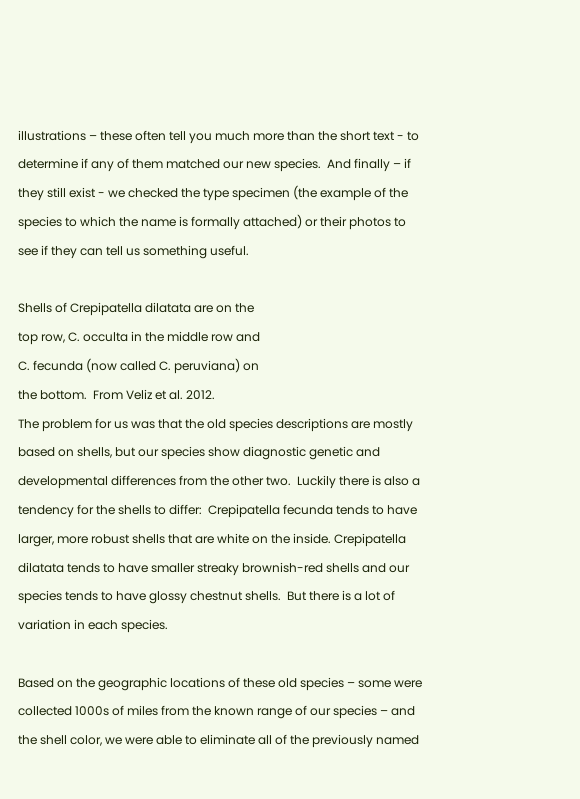illustrations – these often tell you much more than the short text - to determine if any of them matched our new species.  And finally – if they still exist - we checked the type specimen (the example of the species to which the name is formally attached) or their photos to see if they can tell us something useful.

Shells of Crepipatella dilatata are on the
top row, C. occulta in the middle row and
C. fecunda (now called C. peruviana) on
the bottom.  From Veliz et al. 2012.
The problem for us was that the old species descriptions are mostly based on shells, but our species show diagnostic genetic and developmental differences from the other two.  Luckily there is also a tendency for the shells to differ:  Crepipatella fecunda tends to have larger, more robust shells that are white on the inside. Crepipatella dilatata tends to have smaller streaky brownish-red shells and our species tends to have glossy chestnut shells.  But there is a lot of variation in each species.

Based on the geographic locations of these old species – some were collected 1000s of miles from the known range of our species – and the shell color, we were able to eliminate all of the previously named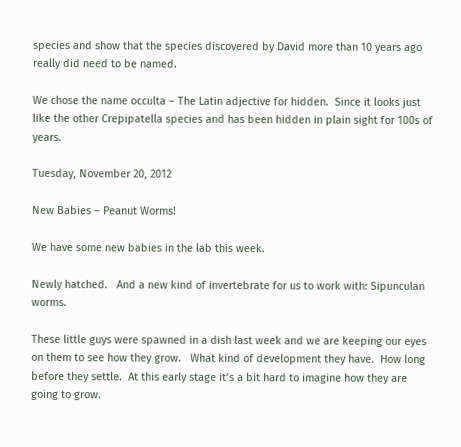species and show that the species discovered by David more than 10 years ago really did need to be named.

We chose the name occulta – The Latin adjective for hidden.  Since it looks just like the other Crepipatella species and has been hidden in plain sight for 100s of years.

Tuesday, November 20, 2012

New Babies – Peanut Worms!

We have some new babies in the lab this week.

Newly hatched.   And a new kind of invertebrate for us to work with: Sipunculan worms.

These little guys were spawned in a dish last week and we are keeping our eyes on them to see how they grow.   What kind of development they have.  How long before they settle.  At this early stage it’s a bit hard to imagine how they are going to grow.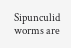Sipunculid worms are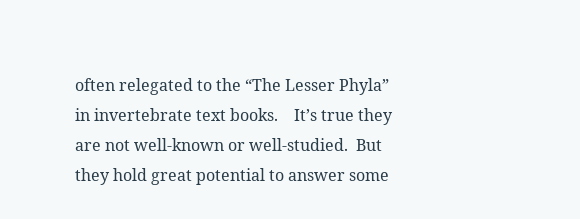often relegated to the “The Lesser Phyla” in invertebrate text books.    It’s true they are not well-known or well-studied.  But they hold great potential to answer some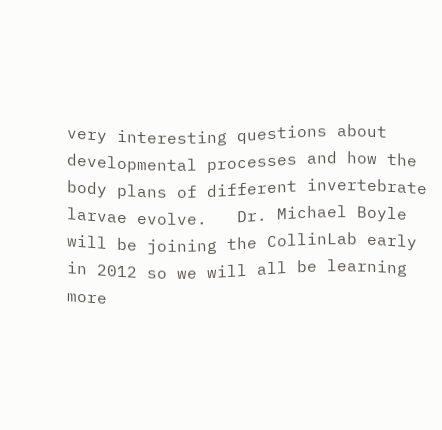very interesting questions about developmental processes and how the body plans of different invertebrate larvae evolve.   Dr. Michael Boyle will be joining the CollinLab early in 2012 so we will all be learning more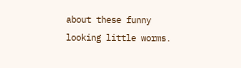about these funny looking little worms.